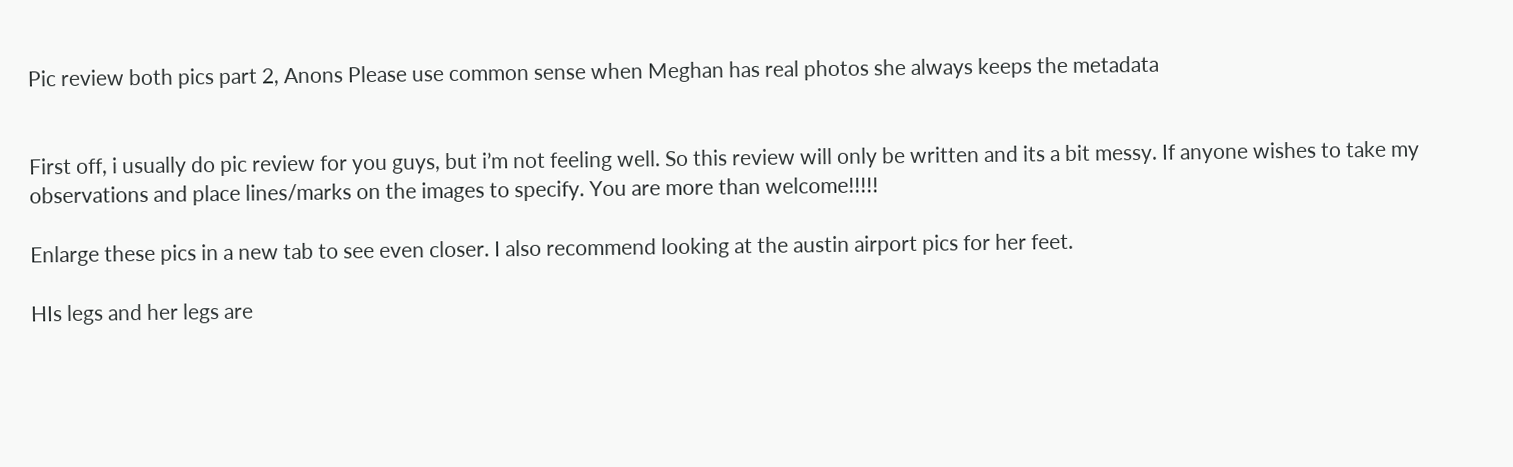Pic review both pics part 2, Anons Please use common sense when Meghan has real photos she always keeps the metadata


First off, i usually do pic review for you guys, but i’m not feeling well. So this review will only be written and its a bit messy. If anyone wishes to take my observations and place lines/marks on the images to specify. You are more than welcome!!!!!

Enlarge these pics in a new tab to see even closer. I also recommend looking at the austin airport pics for her feet.

HIs legs and her legs are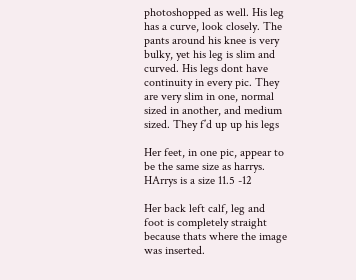photoshopped as well. His leg has a curve, look closely. The pants around his knee is very bulky, yet his leg is slim and curved. His legs dont have continuity in every pic. They are very slim in one, normal sized in another, and medium sized. They f’d up up his legs

Her feet, in one pic, appear to be the same size as harrys. HArrys is a size 11.5 -12

Her back left calf, leg and foot is completely straight because thats where the image was inserted.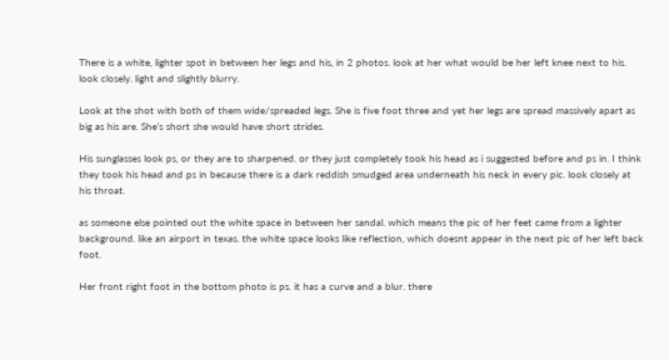There is a white, lighter spot in between her legs and his, in 2 photos. look at her what would be her left knee next to his.  look closely. light and slightly blurry.

Look at the shot with both of them wide/spreaded legs. She is five foot three and yet her legs are spread massively apart as big as his are. She’s short she would have short strides.

His sunglasses look ps, or they are to sharpened. or they just completely took his head as i suggested before and ps in. I think they took his head and ps in because there is a dark reddish smudged area underneath his neck in every pic. look closely at his throat.

as someone else pointed out the white space in between her sandal. which means the pic of her feet came from a lighter background. like an airport in texas. the white space looks like reflection, which doesnt appear in the next pic of her left back foot.

Her front right foot in the bottom photo is ps. it has a curve and a blur. there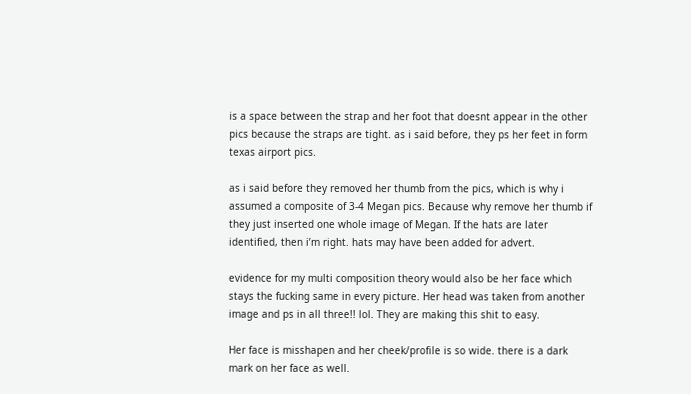is a space between the strap and her foot that doesnt appear in the other pics because the straps are tight. as i said before, they ps her feet in form texas airport pics.

as i said before they removed her thumb from the pics, which is why i assumed a composite of 3-4 Megan pics. Because why remove her thumb if they just inserted one whole image of Megan. If the hats are later identified, then i’m right. hats may have been added for advert.

evidence for my multi composition theory would also be her face which stays the fucking same in every picture. Her head was taken from another image and ps in all three!! lol. They are making this shit to easy.

Her face is misshapen and her cheek/profile is so wide. there is a dark mark on her face as well.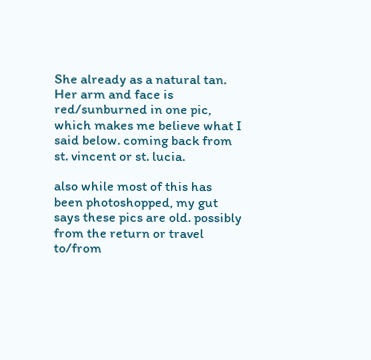She already as a natural tan. Her arm and face is red/sunburned in one pic, which makes me believe what I said below. coming back from st. vincent or st. lucia.

also while most of this has been photoshopped, my gut says these pics are old. possibly from the return or travel to/from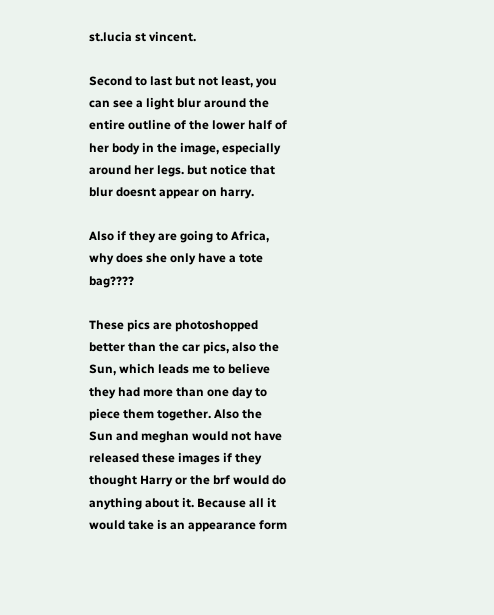st.lucia st vincent.

Second to last but not least, you can see a light blur around the entire outline of the lower half of her body in the image, especially around her legs. but notice that blur doesnt appear on harry.

Also if they are going to Africa, why does she only have a tote bag????

These pics are photoshopped better than the car pics, also the Sun, which leads me to believe they had more than one day to piece them together. Also the Sun and meghan would not have released these images if they thought Harry or the brf would do anything about it. Because all it would take is an appearance form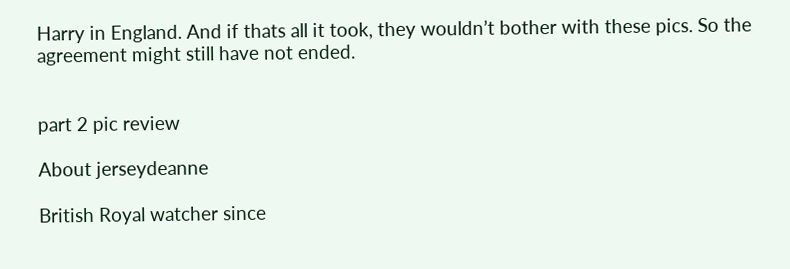Harry in England. And if thats all it took, they wouldn’t bother with these pics. So the agreement might still have not ended.


part 2 pic review

About jerseydeanne

British Royal watcher since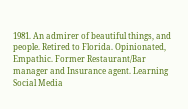1981. An admirer of beautiful things, and people. Retired to Florida. Opinionated, Empathic. Former Restaurant/Bar manager and Insurance agent. Learning Social Media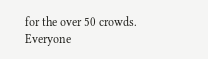for the over 50 crowds. Everyone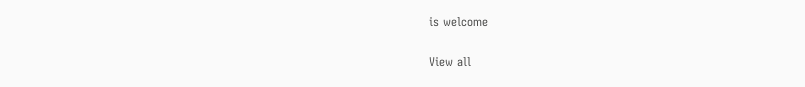is welcome

View all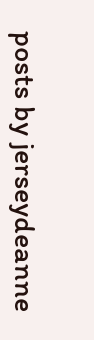posts by jerseydeanne